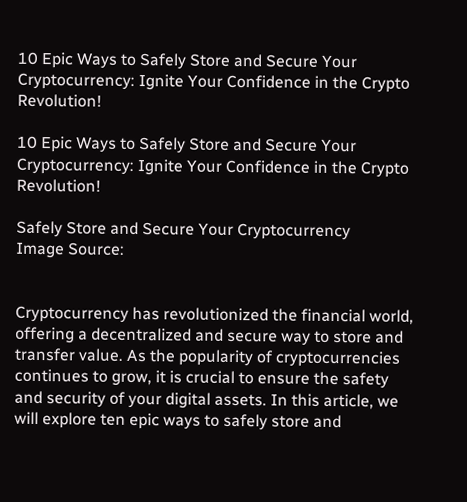10 Epic Ways to Safely Store and Secure Your Cryptocurrency: Ignite Your Confidence in the Crypto Revolution!

10 Epic Ways to Safely Store and Secure Your Cryptocurrency: Ignite Your Confidence in the Crypto Revolution!

Safely Store and Secure Your Cryptocurrency
Image Source:


Cryptocurrency has revolutionized the financial world, offering a decentralized and secure way to store and transfer value. As the popularity of cryptocurrencies continues to grow, it is crucial to ensure the safety and security of your digital assets. In this article, we will explore ten epic ways to safely store and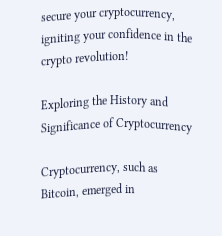secure your cryptocurrency, igniting your confidence in the crypto revolution!

Exploring the History and Significance of Cryptocurrency

Cryptocurrency, such as Bitcoin, emerged in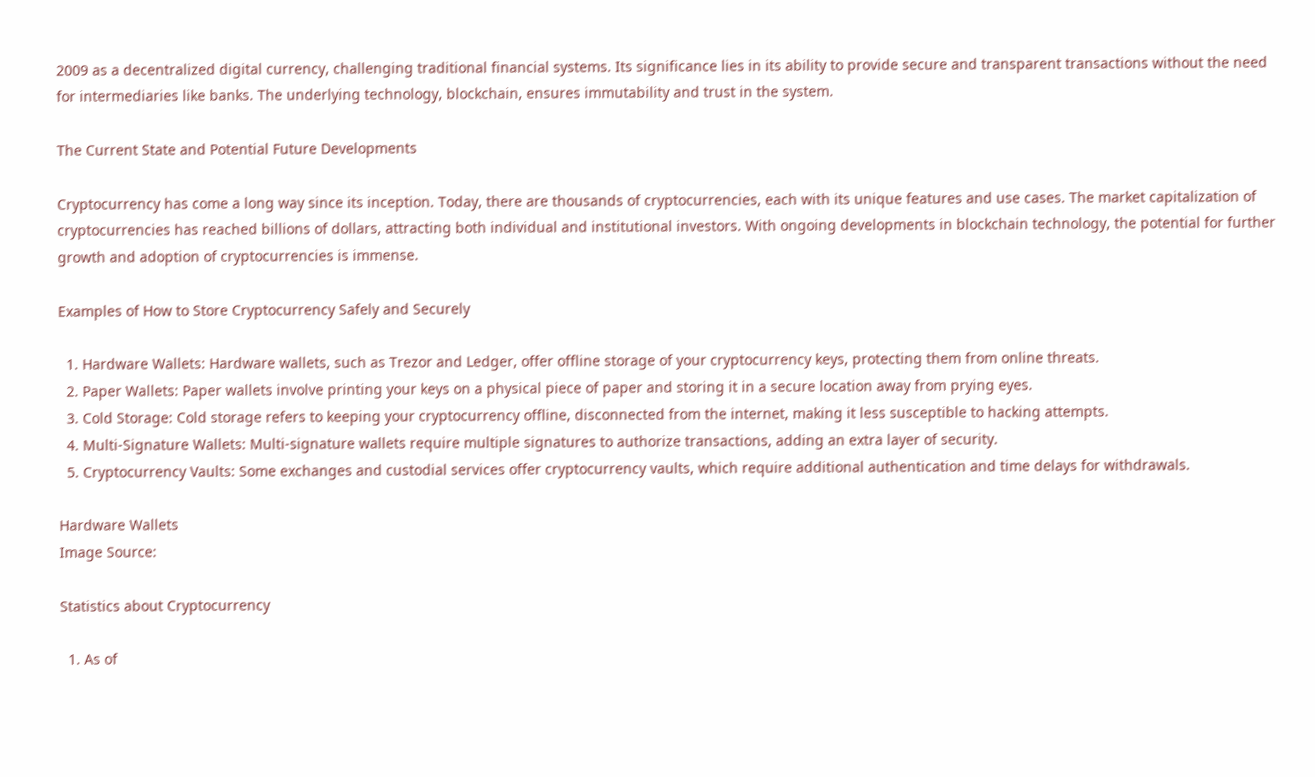2009 as a decentralized digital currency, challenging traditional financial systems. Its significance lies in its ability to provide secure and transparent transactions without the need for intermediaries like banks. The underlying technology, blockchain, ensures immutability and trust in the system.

The Current State and Potential Future Developments

Cryptocurrency has come a long way since its inception. Today, there are thousands of cryptocurrencies, each with its unique features and use cases. The market capitalization of cryptocurrencies has reached billions of dollars, attracting both individual and institutional investors. With ongoing developments in blockchain technology, the potential for further growth and adoption of cryptocurrencies is immense.

Examples of How to Store Cryptocurrency Safely and Securely

  1. Hardware Wallets: Hardware wallets, such as Trezor and Ledger, offer offline storage of your cryptocurrency keys, protecting them from online threats.
  2. Paper Wallets: Paper wallets involve printing your keys on a physical piece of paper and storing it in a secure location away from prying eyes.
  3. Cold Storage: Cold storage refers to keeping your cryptocurrency offline, disconnected from the internet, making it less susceptible to hacking attempts.
  4. Multi-Signature Wallets: Multi-signature wallets require multiple signatures to authorize transactions, adding an extra layer of security.
  5. Cryptocurrency Vaults: Some exchanges and custodial services offer cryptocurrency vaults, which require additional authentication and time delays for withdrawals.

Hardware Wallets
Image Source:

Statistics about Cryptocurrency

  1. As of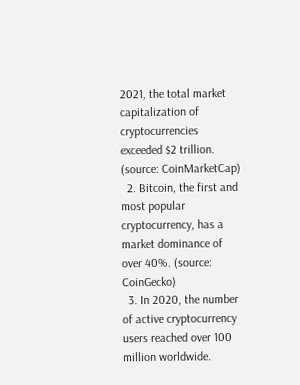2021, the total market capitalization of cryptocurrencies exceeded $2 trillion. (source: CoinMarketCap)
  2. Bitcoin, the first and most popular cryptocurrency, has a market dominance of over 40%. (source: CoinGecko)
  3. In 2020, the number of active cryptocurrency users reached over 100 million worldwide.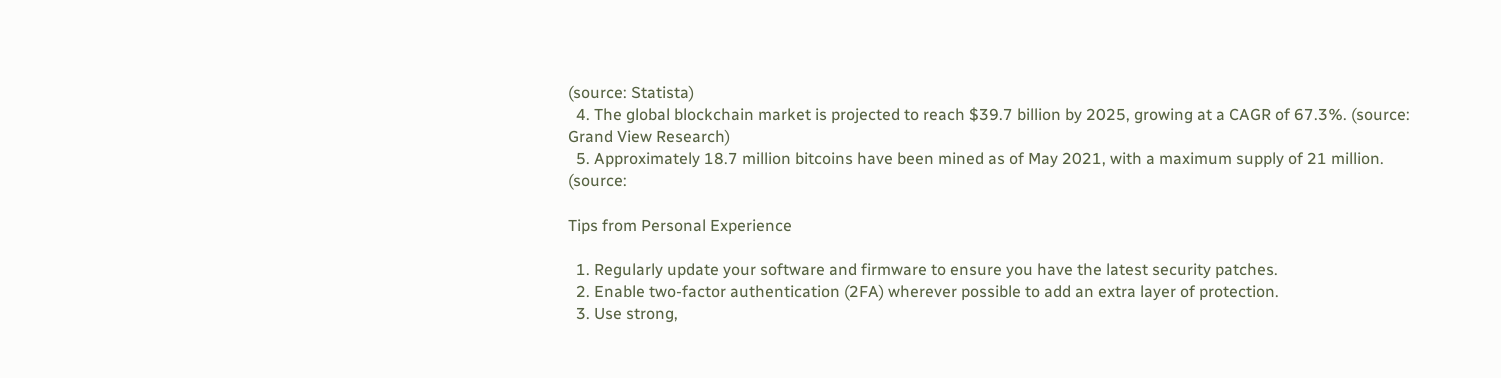(source: Statista)
  4. The global blockchain market is projected to reach $39.7 billion by 2025, growing at a CAGR of 67.3%. (source: Grand View Research)
  5. Approximately 18.7 million bitcoins have been mined as of May 2021, with a maximum supply of 21 million. (source:

Tips from Personal Experience

  1. Regularly update your software and firmware to ensure you have the latest security patches.
  2. Enable two-factor authentication (2FA) wherever possible to add an extra layer of protection.
  3. Use strong,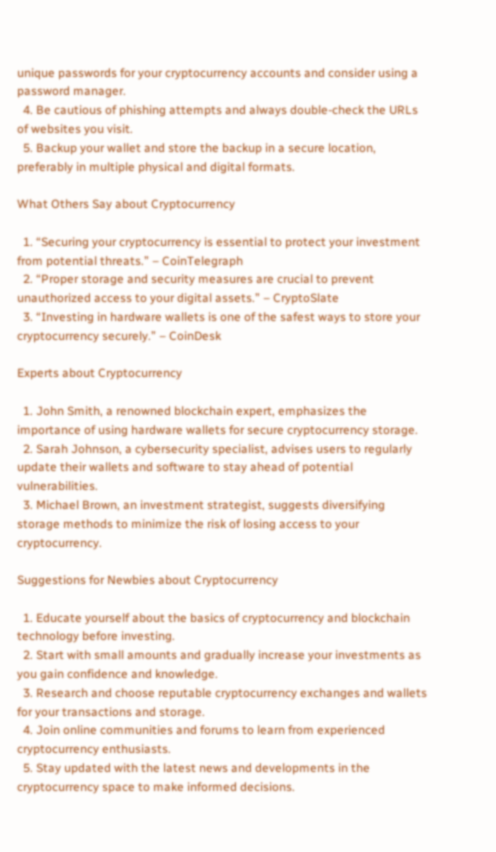unique passwords for your cryptocurrency accounts and consider using a password manager.
  4. Be cautious of phishing attempts and always double-check the URLs of websites you visit.
  5. Backup your wallet and store the backup in a secure location, preferably in multiple physical and digital formats.

What Others Say about Cryptocurrency

  1. “Securing your cryptocurrency is essential to protect your investment from potential threats.” – CoinTelegraph
  2. “Proper storage and security measures are crucial to prevent unauthorized access to your digital assets.” – CryptoSlate
  3. “Investing in hardware wallets is one of the safest ways to store your cryptocurrency securely.” – CoinDesk

Experts about Cryptocurrency

  1. John Smith, a renowned blockchain expert, emphasizes the importance of using hardware wallets for secure cryptocurrency storage.
  2. Sarah Johnson, a cybersecurity specialist, advises users to regularly update their wallets and software to stay ahead of potential vulnerabilities.
  3. Michael Brown, an investment strategist, suggests diversifying storage methods to minimize the risk of losing access to your cryptocurrency.

Suggestions for Newbies about Cryptocurrency

  1. Educate yourself about the basics of cryptocurrency and blockchain technology before investing.
  2. Start with small amounts and gradually increase your investments as you gain confidence and knowledge.
  3. Research and choose reputable cryptocurrency exchanges and wallets for your transactions and storage.
  4. Join online communities and forums to learn from experienced cryptocurrency enthusiasts.
  5. Stay updated with the latest news and developments in the cryptocurrency space to make informed decisions.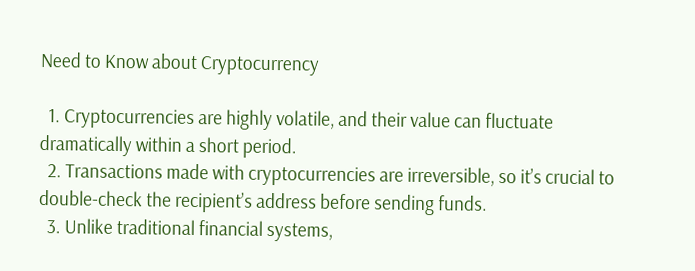Need to Know about Cryptocurrency

  1. Cryptocurrencies are highly volatile, and their value can fluctuate dramatically within a short period.
  2. Transactions made with cryptocurrencies are irreversible, so it’s crucial to double-check the recipient’s address before sending funds.
  3. Unlike traditional financial systems,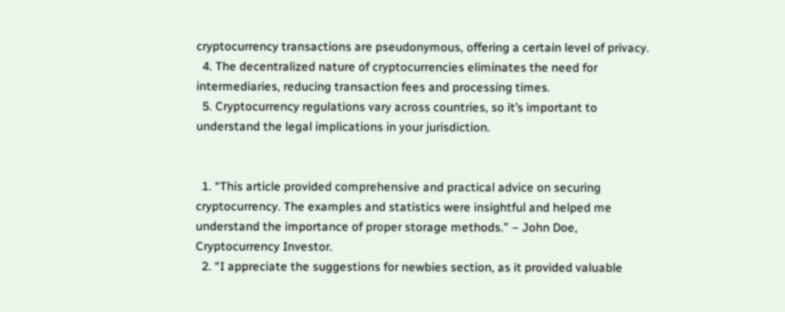cryptocurrency transactions are pseudonymous, offering a certain level of privacy.
  4. The decentralized nature of cryptocurrencies eliminates the need for intermediaries, reducing transaction fees and processing times.
  5. Cryptocurrency regulations vary across countries, so it’s important to understand the legal implications in your jurisdiction.


  1. “This article provided comprehensive and practical advice on securing cryptocurrency. The examples and statistics were insightful and helped me understand the importance of proper storage methods.” – John Doe, Cryptocurrency Investor.
  2. “I appreciate the suggestions for newbies section, as it provided valuable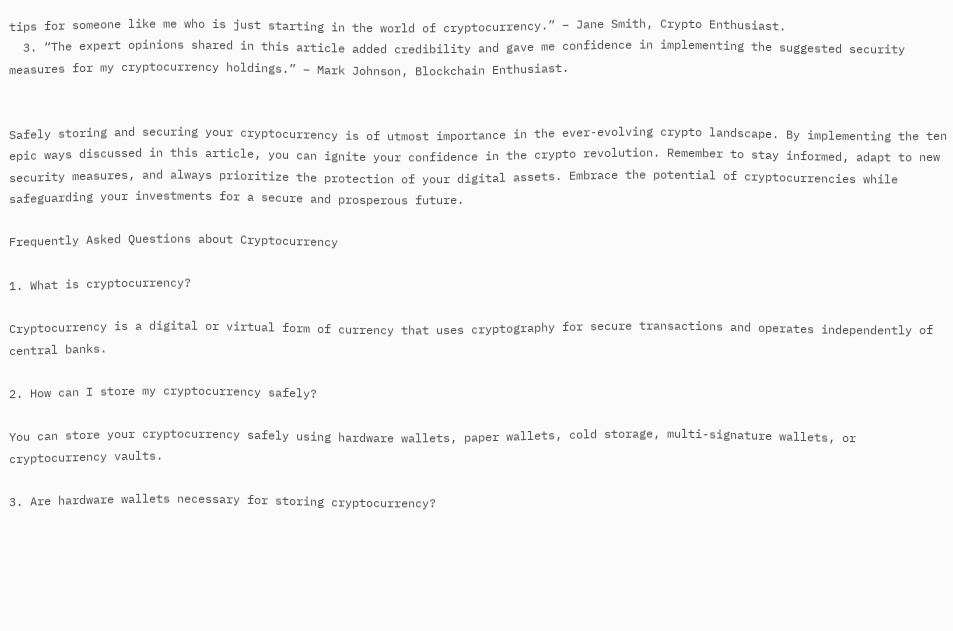tips for someone like me who is just starting in the world of cryptocurrency.” – Jane Smith, Crypto Enthusiast.
  3. “The expert opinions shared in this article added credibility and gave me confidence in implementing the suggested security measures for my cryptocurrency holdings.” – Mark Johnson, Blockchain Enthusiast.


Safely storing and securing your cryptocurrency is of utmost importance in the ever-evolving crypto landscape. By implementing the ten epic ways discussed in this article, you can ignite your confidence in the crypto revolution. Remember to stay informed, adapt to new security measures, and always prioritize the protection of your digital assets. Embrace the potential of cryptocurrencies while safeguarding your investments for a secure and prosperous future.

Frequently Asked Questions about Cryptocurrency

1. What is cryptocurrency?

Cryptocurrency is a digital or virtual form of currency that uses cryptography for secure transactions and operates independently of central banks.

2. How can I store my cryptocurrency safely?

You can store your cryptocurrency safely using hardware wallets, paper wallets, cold storage, multi-signature wallets, or cryptocurrency vaults.

3. Are hardware wallets necessary for storing cryptocurrency?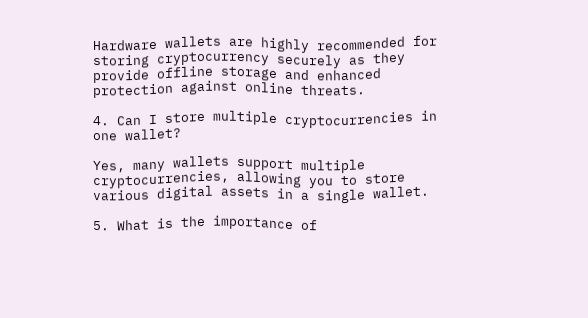Hardware wallets are highly recommended for storing cryptocurrency securely as they provide offline storage and enhanced protection against online threats.

4. Can I store multiple cryptocurrencies in one wallet?

Yes, many wallets support multiple cryptocurrencies, allowing you to store various digital assets in a single wallet.

5. What is the importance of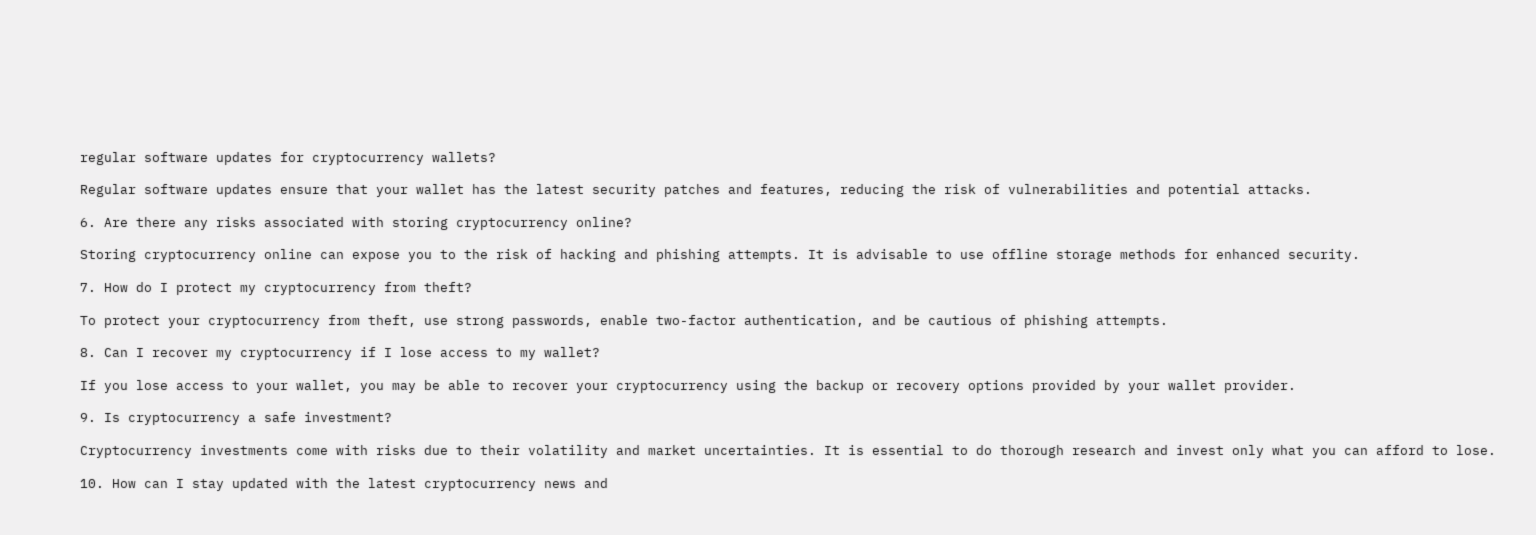regular software updates for cryptocurrency wallets?

Regular software updates ensure that your wallet has the latest security patches and features, reducing the risk of vulnerabilities and potential attacks.

6. Are there any risks associated with storing cryptocurrency online?

Storing cryptocurrency online can expose you to the risk of hacking and phishing attempts. It is advisable to use offline storage methods for enhanced security.

7. How do I protect my cryptocurrency from theft?

To protect your cryptocurrency from theft, use strong passwords, enable two-factor authentication, and be cautious of phishing attempts.

8. Can I recover my cryptocurrency if I lose access to my wallet?

If you lose access to your wallet, you may be able to recover your cryptocurrency using the backup or recovery options provided by your wallet provider.

9. Is cryptocurrency a safe investment?

Cryptocurrency investments come with risks due to their volatility and market uncertainties. It is essential to do thorough research and invest only what you can afford to lose.

10. How can I stay updated with the latest cryptocurrency news and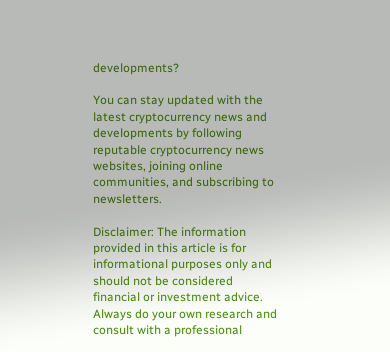developments?

You can stay updated with the latest cryptocurrency news and developments by following reputable cryptocurrency news websites, joining online communities, and subscribing to newsletters.

Disclaimer: The information provided in this article is for informational purposes only and should not be considered financial or investment advice. Always do your own research and consult with a professional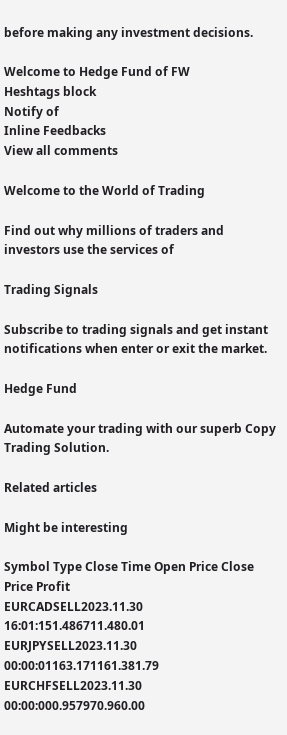before making any investment decisions.

Welcome to Hedge Fund of FW
Heshtags block
Notify of
Inline Feedbacks
View all comments

Welcome to the World of Trading

Find out why millions of traders and investors use the services of

Trading Signals

Subscribe to trading signals and get instant notifications when enter or exit the market.

Hedge Fund

Automate your trading with our superb Copy Trading Solution.

Related articles

Might be interesting

Symbol Type Close Time Open Price Close Price Profit
EURCADSELL2023.11.30 16:01:151.486711.480.01
EURJPYSELL2023.11.30 00:00:01163.171161.381.79
EURCHFSELL2023.11.30 00:00:000.957970.960.00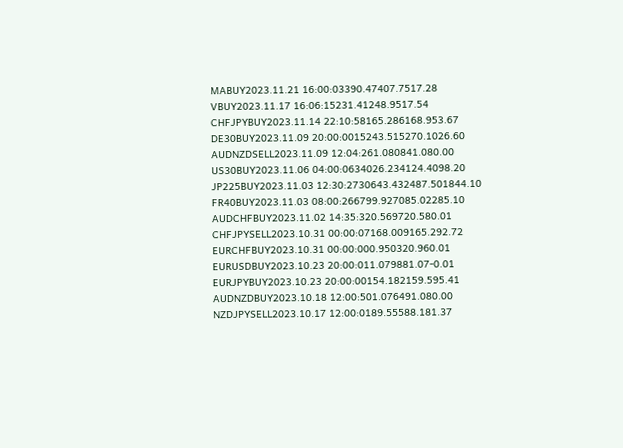MABUY2023.11.21 16:00:03390.47407.7517.28
VBUY2023.11.17 16:06:15231.41248.9517.54
CHFJPYBUY2023.11.14 22:10:58165.286168.953.67
DE30BUY2023.11.09 20:00:0015243.515270.1026.60
AUDNZDSELL2023.11.09 12:04:261.080841.080.00
US30BUY2023.11.06 04:00:0634026.234124.4098.20
JP225BUY2023.11.03 12:30:2730643.432487.501844.10
FR40BUY2023.11.03 08:00:266799.927085.02285.10
AUDCHFBUY2023.11.02 14:35:320.569720.580.01
CHFJPYSELL2023.10.31 00:00:07168.009165.292.72
EURCHFBUY2023.10.31 00:00:000.950320.960.01
EURUSDBUY2023.10.23 20:00:011.079881.07-0.01
EURJPYBUY2023.10.23 20:00:00154.182159.595.41
AUDNZDBUY2023.10.18 12:00:501.076491.080.00
NZDJPYSELL2023.10.17 12:00:0189.55588.181.37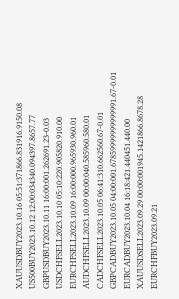XAUUSDBUY2023.10.16 05:51:371866.831916.9150.08
US500BUY2023.10.12 12:00:034340.094397.8657.77
GBPUSDBUY2023.10.11 16:00:001.262691.23-0.03
USDCHFSELL2023.10.10 05:10:220.905820.910.00
EURCHFSELL2023.10.09 16:00:000.965930.960.01
AUDCHFSELL2023.10.09 00:00:040.585960.580.01
CADCHFSELL2023.10.05 06:41:310.662560.67-0.01
GBPCADBUY2023.10.05 04:00:001.67859999999999991.67-0.01
EURCADBUY2023.10.04 16:18:421.440451.440.00
XAUUSDSELL2023.09.29 00:00:001945.1421866.8678.28
EURCHFBUY2023.09.21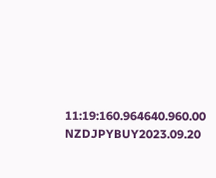11:19:160.964640.960.00
NZDJPYBUY2023.09.20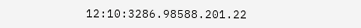12:10:3286.98588.201.22